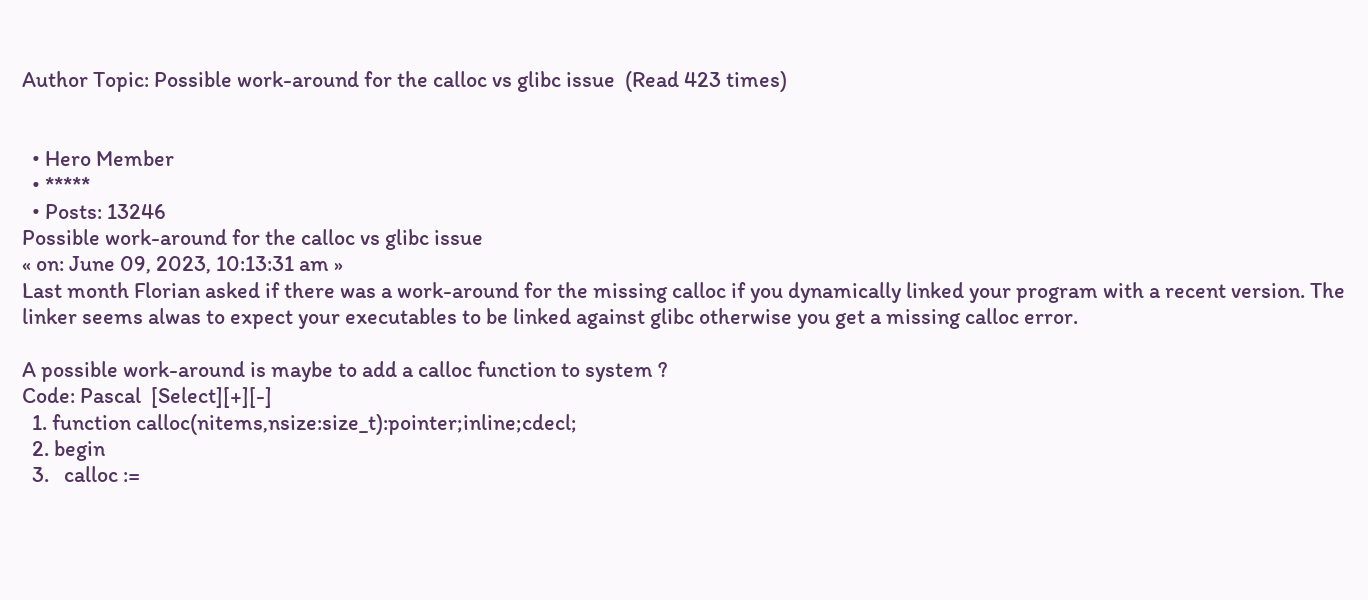Author Topic: Possible work-around for the calloc vs glibc issue  (Read 423 times)


  • Hero Member
  • *****
  • Posts: 13246
Possible work-around for the calloc vs glibc issue
« on: June 09, 2023, 10:13:31 am »
Last month Florian asked if there was a work-around for the missing calloc if you dynamically linked your program with a recent version. The linker seems alwas to expect your executables to be linked against glibc otherwise you get a missing calloc error.

A possible work-around is maybe to add a calloc function to system ?
Code: Pascal  [Select][+][-]
  1. function calloc(nitems,nsize:size_t):pointer;inline;cdecl;
  2. begin
  3.   calloc :=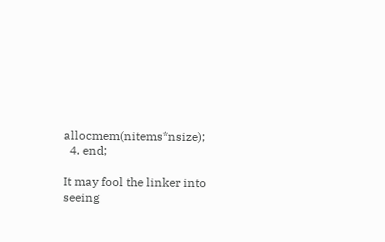allocmem(nitems*nsize);
  4. end;

It may fool the linker into seeing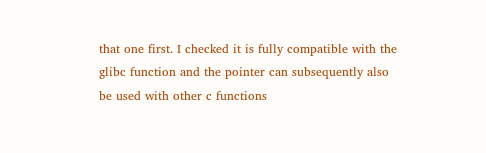that one first. I checked it is fully compatible with the glibc function and the pointer can subsequently also be used with other c functions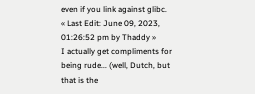even if you link against glibc.
« Last Edit: June 09, 2023, 01:26:52 pm by Thaddy »
I actually get compliments for being rude... (well, Dutch, but that is the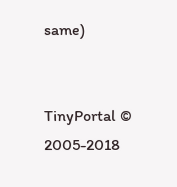same)


TinyPortal © 2005-2018